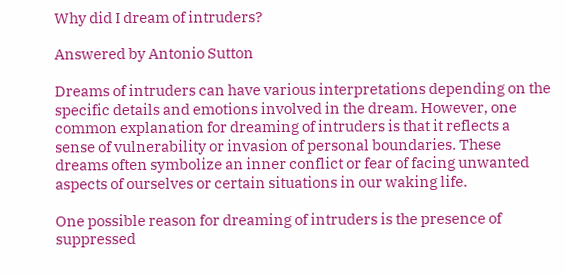Why did I dream of intruders?

Answered by Antonio Sutton

Dreams of intruders can have various interpretations depending on the specific details and emotions involved in the dream. However, one common explanation for dreaming of intruders is that it reflects a sense of vulnerability or invasion of personal boundaries. These dreams often symbolize an inner conflict or fear of facing unwanted aspects of ourselves or certain situations in our waking life.

One possible reason for dreaming of intruders is the presence of suppressed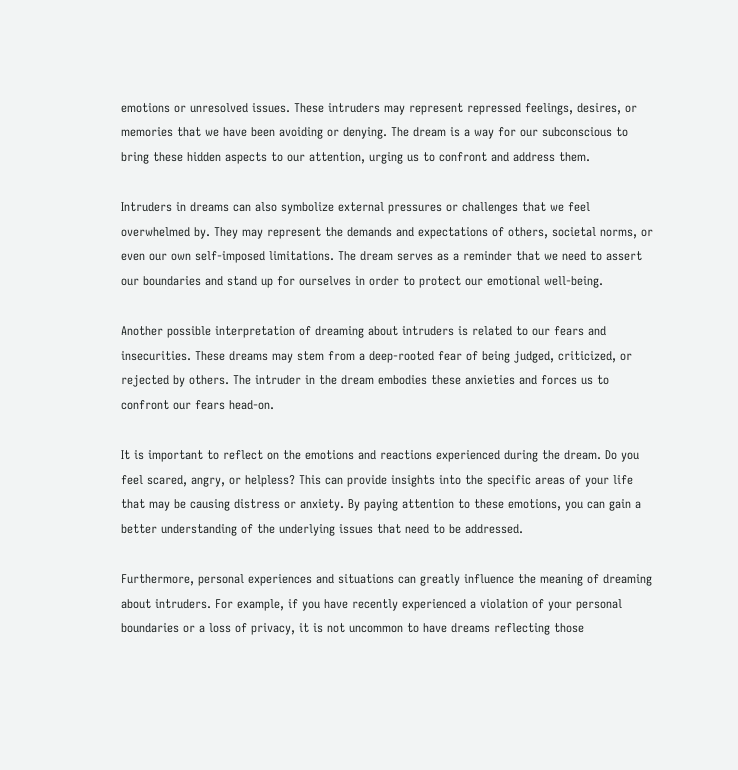emotions or unresolved issues. These intruders may represent repressed feelings, desires, or memories that we have been avoiding or denying. The dream is a way for our subconscious to bring these hidden aspects to our attention, urging us to confront and address them.

Intruders in dreams can also symbolize external pressures or challenges that we feel overwhelmed by. They may represent the demands and expectations of others, societal norms, or even our own self-imposed limitations. The dream serves as a reminder that we need to assert our boundaries and stand up for ourselves in order to protect our emotional well-being.

Another possible interpretation of dreaming about intruders is related to our fears and insecurities. These dreams may stem from a deep-rooted fear of being judged, criticized, or rejected by others. The intruder in the dream embodies these anxieties and forces us to confront our fears head-on.

It is important to reflect on the emotions and reactions experienced during the dream. Do you feel scared, angry, or helpless? This can provide insights into the specific areas of your life that may be causing distress or anxiety. By paying attention to these emotions, you can gain a better understanding of the underlying issues that need to be addressed.

Furthermore, personal experiences and situations can greatly influence the meaning of dreaming about intruders. For example, if you have recently experienced a violation of your personal boundaries or a loss of privacy, it is not uncommon to have dreams reflecting those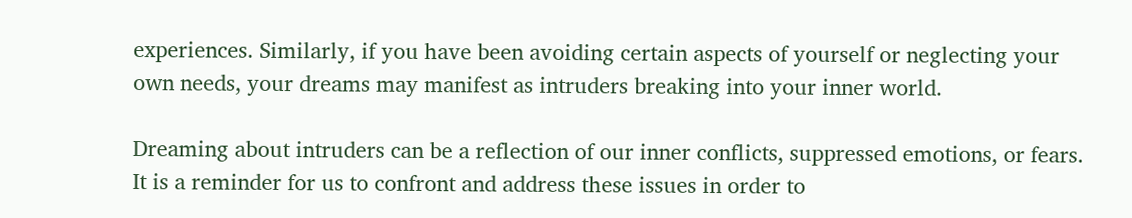experiences. Similarly, if you have been avoiding certain aspects of yourself or neglecting your own needs, your dreams may manifest as intruders breaking into your inner world.

Dreaming about intruders can be a reflection of our inner conflicts, suppressed emotions, or fears. It is a reminder for us to confront and address these issues in order to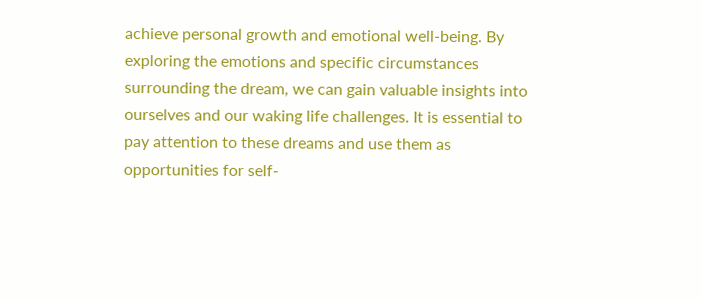achieve personal growth and emotional well-being. By exploring the emotions and specific circumstances surrounding the dream, we can gain valuable insights into ourselves and our waking life challenges. It is essential to pay attention to these dreams and use them as opportunities for self-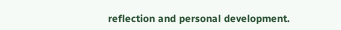reflection and personal development.